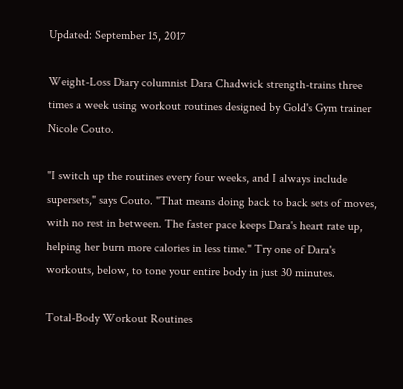Updated: September 15, 2017

Weight-Loss Diary columnist Dara Chadwick strength-trains three times a week using workout routines designed by Gold's Gym trainer Nicole Couto.

"I switch up the routines every four weeks, and I always include supersets," says Couto. "That means doing back to back sets of moves, with no rest in between. The faster pace keeps Dara's heart rate up, helping her burn more calories in less time." Try one of Dara's workouts, below, to tone your entire body in just 30 minutes.

Total-Body Workout Routines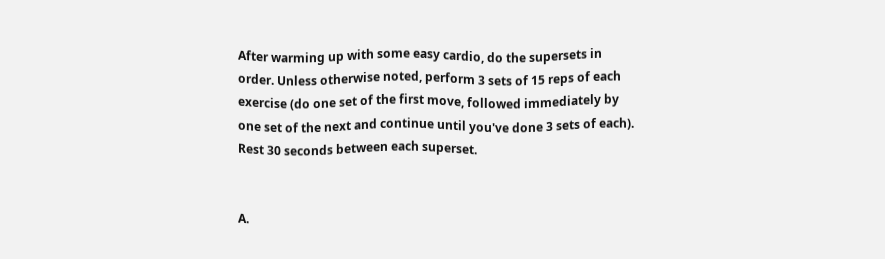After warming up with some easy cardio, do the supersets in order. Unless otherwise noted, perform 3 sets of 15 reps of each exercise (do one set of the first move, followed immediately by one set of the next and continue until you've done 3 sets of each). Rest 30 seconds between each superset.


A.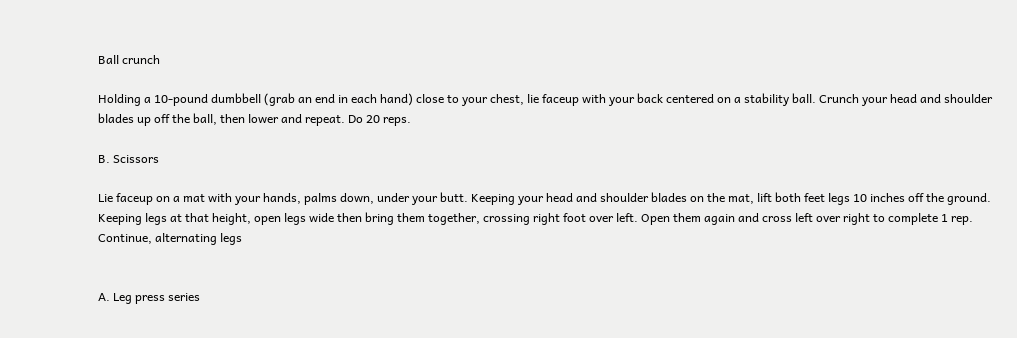Ball crunch

Holding a 10-pound dumbbell (grab an end in each hand) close to your chest, lie faceup with your back centered on a stability ball. Crunch your head and shoulder blades up off the ball, then lower and repeat. Do 20 reps.

B. Scissors

Lie faceup on a mat with your hands, palms down, under your butt. Keeping your head and shoulder blades on the mat, lift both feet legs 10 inches off the ground. Keeping legs at that height, open legs wide then bring them together, crossing right foot over left. Open them again and cross left over right to complete 1 rep. Continue, alternating legs


A. Leg press series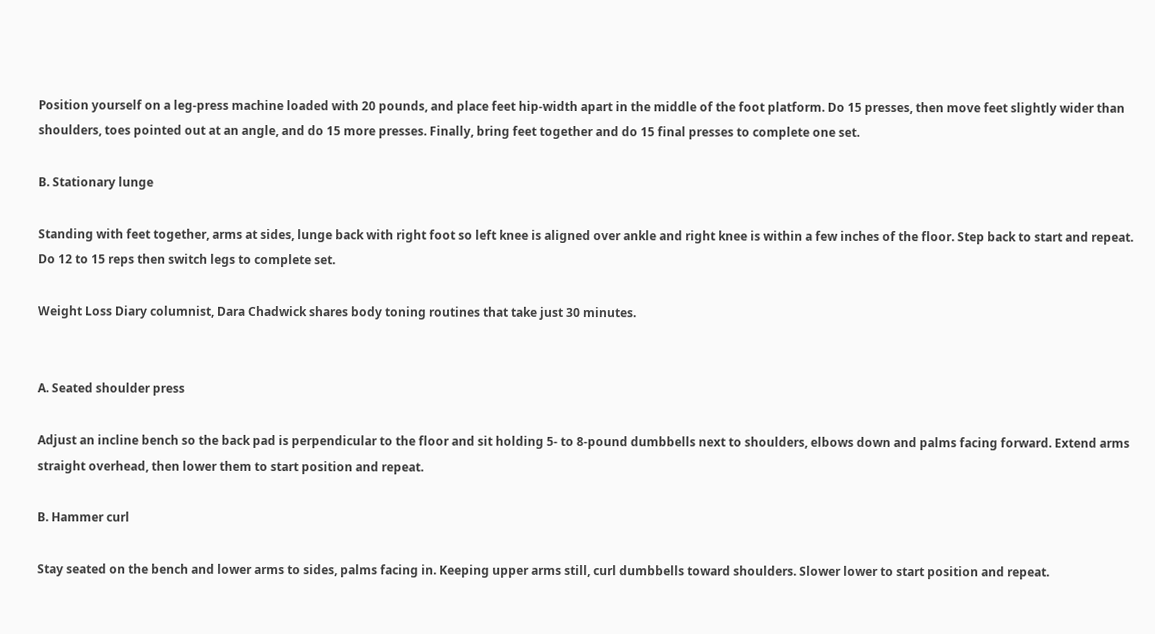Position yourself on a leg-press machine loaded with 20 pounds, and place feet hip-width apart in the middle of the foot platform. Do 15 presses, then move feet slightly wider than shoulders, toes pointed out at an angle, and do 15 more presses. Finally, bring feet together and do 15 final presses to complete one set.

B. Stationary lunge

Standing with feet together, arms at sides, lunge back with right foot so left knee is aligned over ankle and right knee is within a few inches of the floor. Step back to start and repeat. Do 12 to 15 reps then switch legs to complete set.

Weight Loss Diary columnist, Dara Chadwick shares body toning routines that take just 30 minutes.


A. Seated shoulder press

Adjust an incline bench so the back pad is perpendicular to the floor and sit holding 5- to 8-pound dumbbells next to shoulders, elbows down and palms facing forward. Extend arms straight overhead, then lower them to start position and repeat.

B. Hammer curl

Stay seated on the bench and lower arms to sides, palms facing in. Keeping upper arms still, curl dumbbells toward shoulders. Slower lower to start position and repeat.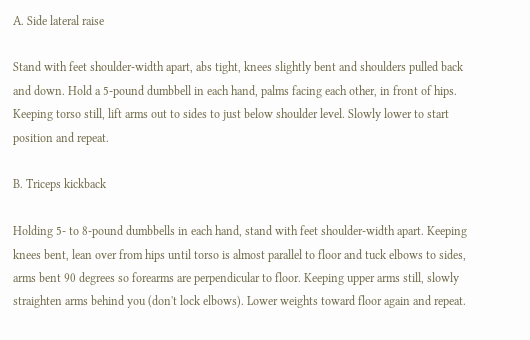A. Side lateral raise

Stand with feet shoulder-width apart, abs tight, knees slightly bent and shoulders pulled back and down. Hold a 5-pound dumbbell in each hand, palms facing each other, in front of hips. Keeping torso still, lift arms out to sides to just below shoulder level. Slowly lower to start position and repeat.

B. Triceps kickback

Holding 5- to 8-pound dumbbells in each hand, stand with feet shoulder-width apart. Keeping knees bent, lean over from hips until torso is almost parallel to floor and tuck elbows to sides, arms bent 90 degrees so forearms are perpendicular to floor. Keeping upper arms still, slowly straighten arms behind you (don't lock elbows). Lower weights toward floor again and repeat.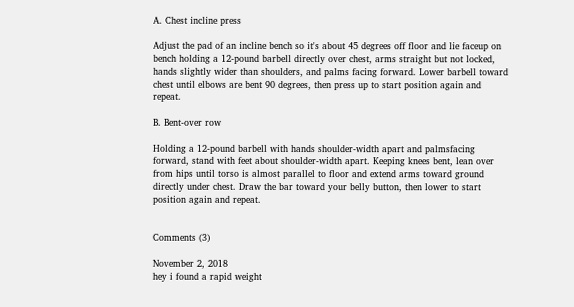A. Chest incline press

Adjust the pad of an incline bench so it's about 45 degrees off floor and lie faceup on bench holding a 12-pound barbell directly over chest, arms straight but not locked, hands slightly wider than shoulders, and palms facing forward. Lower barbell toward chest until elbows are bent 90 degrees, then press up to start position again and repeat.

B. Bent-over row

Holding a 12-pound barbell with hands shoulder-width apart and palmsfacing forward, stand with feet about shoulder-width apart. Keeping knees bent, lean over from hips until torso is almost parallel to floor and extend arms toward ground directly under chest. Draw the bar toward your belly button, then lower to start position again and repeat.


Comments (3)

November 2, 2018
hey i found a rapid weight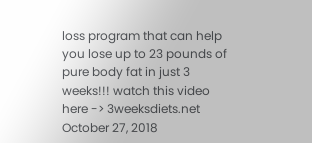loss program that can help you lose up to 23 pounds of pure body fat in just 3 weeks!!! watch this video here -> 3weeksdiets.net
October 27, 2018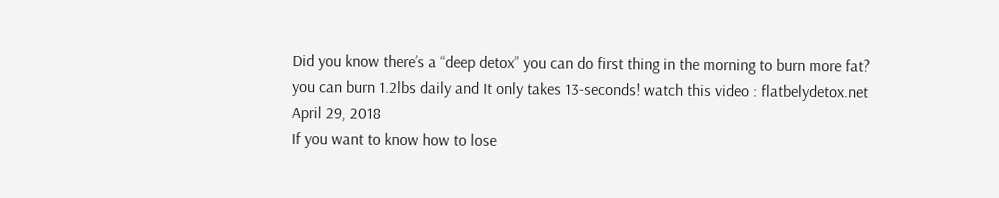Did you know there’s a “deep detox” you can do first thing in the morning to burn more fat? you can burn 1.2lbs daily and It only takes 13-seconds! watch this video : flatbelydetox.net
April 29, 2018
If you want to know how to lose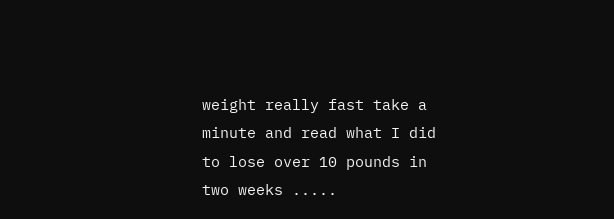weight really fast take a minute and read what I did to lose over 10 pounds in two weeks .....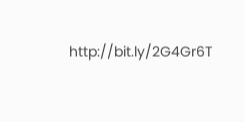http://bit.ly/2G4Gr6T